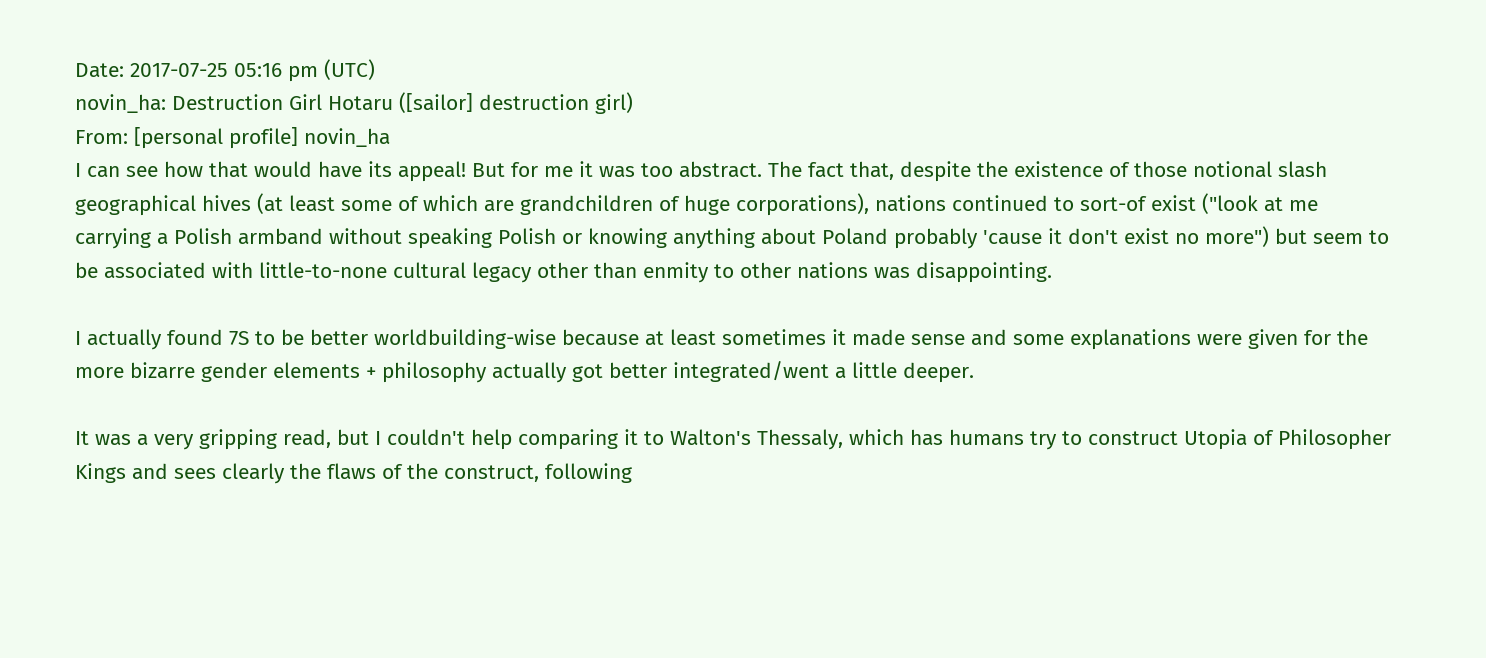Date: 2017-07-25 05:16 pm (UTC)
novin_ha: Destruction Girl Hotaru ([sailor] destruction girl)
From: [personal profile] novin_ha
I can see how that would have its appeal! But for me it was too abstract. The fact that, despite the existence of those notional slash geographical hives (at least some of which are grandchildren of huge corporations), nations continued to sort-of exist ("look at me carrying a Polish armband without speaking Polish or knowing anything about Poland probably 'cause it don't exist no more") but seem to be associated with little-to-none cultural legacy other than enmity to other nations was disappointing.

I actually found 7S to be better worldbuilding-wise because at least sometimes it made sense and some explanations were given for the more bizarre gender elements + philosophy actually got better integrated/went a little deeper.

It was a very gripping read, but I couldn't help comparing it to Walton's Thessaly, which has humans try to construct Utopia of Philosopher Kings and sees clearly the flaws of the construct, following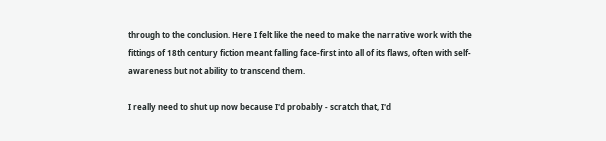through to the conclusion. Here I felt like the need to make the narrative work with the fittings of 18th century fiction meant falling face-first into all of its flaws, often with self-awareness but not ability to transcend them.

I really need to shut up now because I'd probably - scratch that, I'd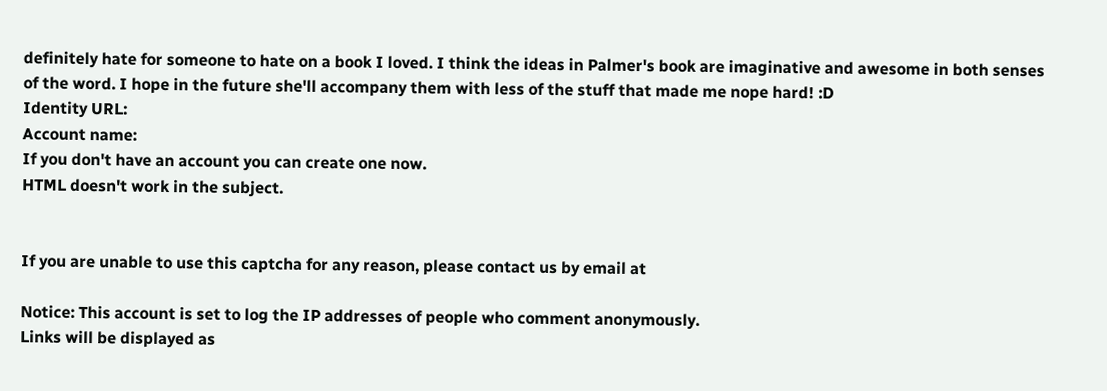definitely hate for someone to hate on a book I loved. I think the ideas in Palmer's book are imaginative and awesome in both senses of the word. I hope in the future she'll accompany them with less of the stuff that made me nope hard! :D
Identity URL:
Account name:
If you don't have an account you can create one now.
HTML doesn't work in the subject.


If you are unable to use this captcha for any reason, please contact us by email at

Notice: This account is set to log the IP addresses of people who comment anonymously.
Links will be displayed as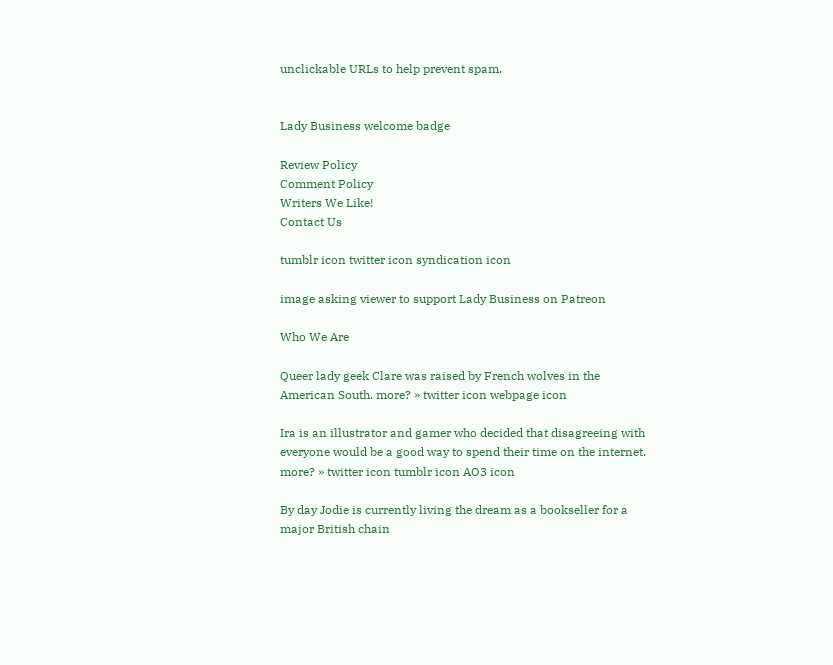unclickable URLs to help prevent spam.


Lady Business welcome badge

Review Policy
Comment Policy
Writers We Like!
Contact Us

tumblr icon twitter icon syndication icon

image asking viewer to support Lady Business on Patreon

Who We Are

Queer lady geek Clare was raised by French wolves in the American South. more? » twitter icon webpage icon

Ira is an illustrator and gamer who decided that disagreeing with everyone would be a good way to spend their time on the internet. more? » twitter icon tumblr icon AO3 icon

By day Jodie is currently living the dream as a bookseller for a major British chain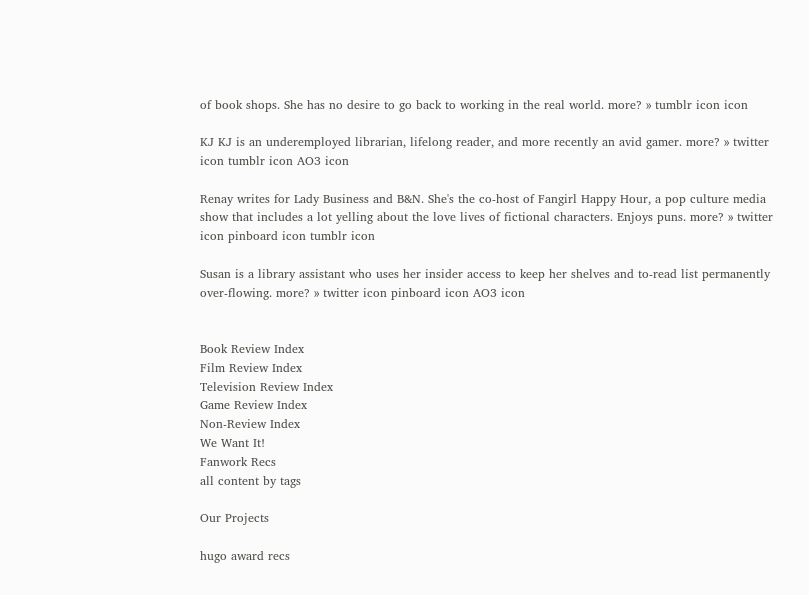of book shops. She has no desire to go back to working in the real world. more? » tumblr icon icon

KJ KJ is an underemployed librarian, lifelong reader, and more recently an avid gamer. more? » twitter icon tumblr icon AO3 icon

Renay writes for Lady Business and B&N. She's the co-host of Fangirl Happy Hour, a pop culture media show that includes a lot yelling about the love lives of fictional characters. Enjoys puns. more? » twitter icon pinboard icon tumblr icon

Susan is a library assistant who uses her insider access to keep her shelves and to-read list permanently over-flowing. more? » twitter icon pinboard icon AO3 icon


Book Review Index
Film Review Index
Television Review Index
Game Review Index
Non-Review Index
We Want It!
Fanwork Recs
all content by tags

Our Projects

hugo award recs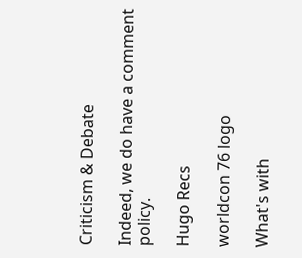Criticism & Debate

Indeed, we do have a comment policy.

Hugo Recs

worldcon 76 logo

What's with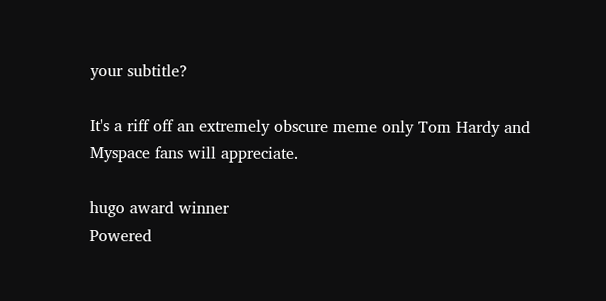your subtitle?

It's a riff off an extremely obscure meme only Tom Hardy and Myspace fans will appreciate.

hugo award winner
Powered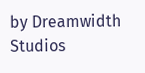by Dreamwidth Studios